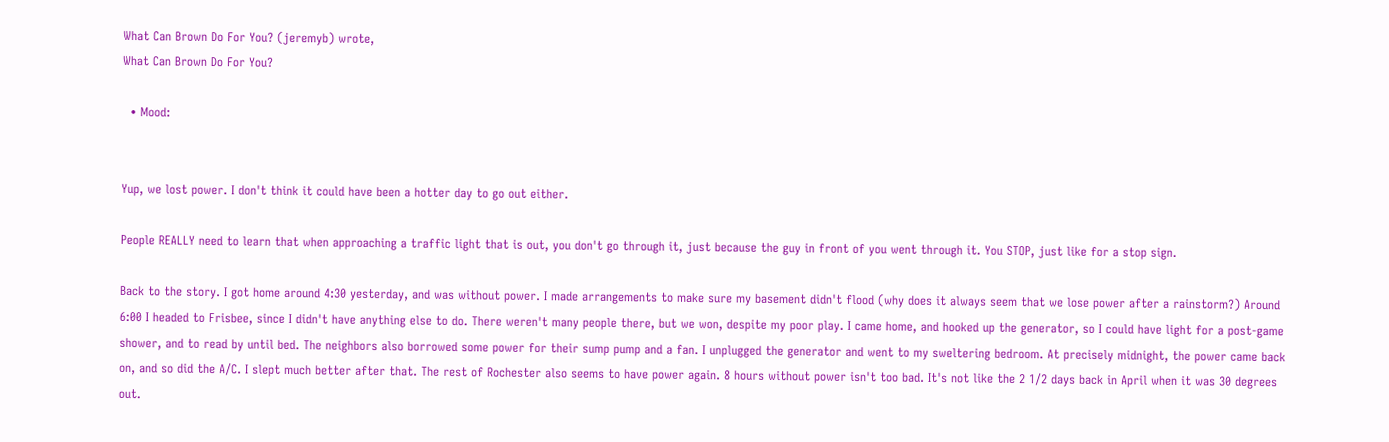What Can Brown Do For You? (jeremyb) wrote,
What Can Brown Do For You?

  • Mood:


Yup, we lost power. I don't think it could have been a hotter day to go out either.

People REALLY need to learn that when approaching a traffic light that is out, you don't go through it, just because the guy in front of you went through it. You STOP, just like for a stop sign.

Back to the story. I got home around 4:30 yesterday, and was without power. I made arrangements to make sure my basement didn't flood (why does it always seem that we lose power after a rainstorm?) Around 6:00 I headed to Frisbee, since I didn't have anything else to do. There weren't many people there, but we won, despite my poor play. I came home, and hooked up the generator, so I could have light for a post-game shower, and to read by until bed. The neighbors also borrowed some power for their sump pump and a fan. I unplugged the generator and went to my sweltering bedroom. At precisely midnight, the power came back on, and so did the A/C. I slept much better after that. The rest of Rochester also seems to have power again. 8 hours without power isn't too bad. It's not like the 2 1/2 days back in April when it was 30 degrees out.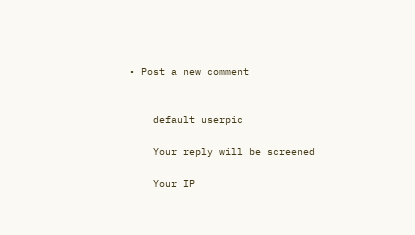• Post a new comment


    default userpic

    Your reply will be screened

    Your IP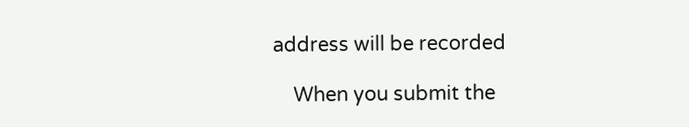address will be recorded

    When you submit the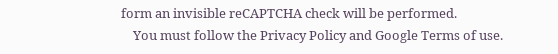form an invisible reCAPTCHA check will be performed.
    You must follow the Privacy Policy and Google Terms of use.